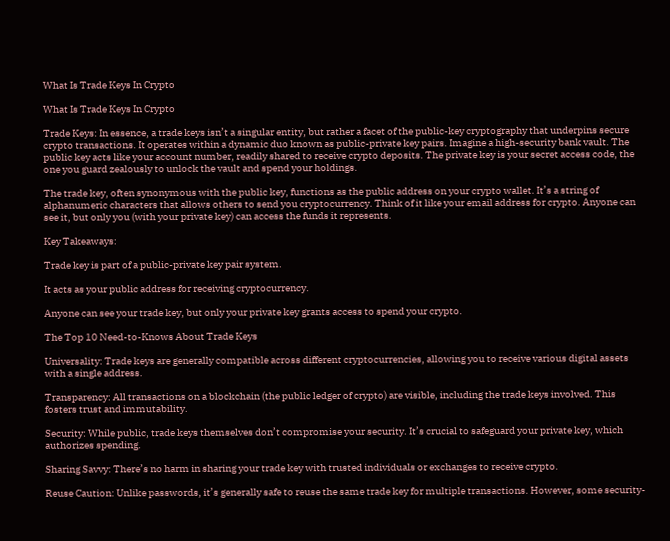What Is Trade Keys In Crypto

What Is Trade Keys In Crypto

Trade Keys: In essence, a trade keys isn’t a singular entity, but rather a facet of the public-key cryptography that underpins secure crypto transactions. It operates within a dynamic duo known as public-private key pairs. Imagine a high-security bank vault. The public key acts like your account number, readily shared to receive crypto deposits. The private key is your secret access code, the one you guard zealously to unlock the vault and spend your holdings.

The trade key, often synonymous with the public key, functions as the public address on your crypto wallet. It’s a string of alphanumeric characters that allows others to send you cryptocurrency. Think of it like your email address for crypto. Anyone can see it, but only you (with your private key) can access the funds it represents.

Key Takeaways:

Trade key is part of a public-private key pair system.

It acts as your public address for receiving cryptocurrency.

Anyone can see your trade key, but only your private key grants access to spend your crypto.

The Top 10 Need-to-Knows About Trade Keys

Universality: Trade keys are generally compatible across different cryptocurrencies, allowing you to receive various digital assets with a single address.

Transparency: All transactions on a blockchain (the public ledger of crypto) are visible, including the trade keys involved. This fosters trust and immutability.

Security: While public, trade keys themselves don’t compromise your security. It’s crucial to safeguard your private key, which authorizes spending.

Sharing Savvy: There’s no harm in sharing your trade key with trusted individuals or exchanges to receive crypto.

Reuse Caution: Unlike passwords, it’s generally safe to reuse the same trade key for multiple transactions. However, some security-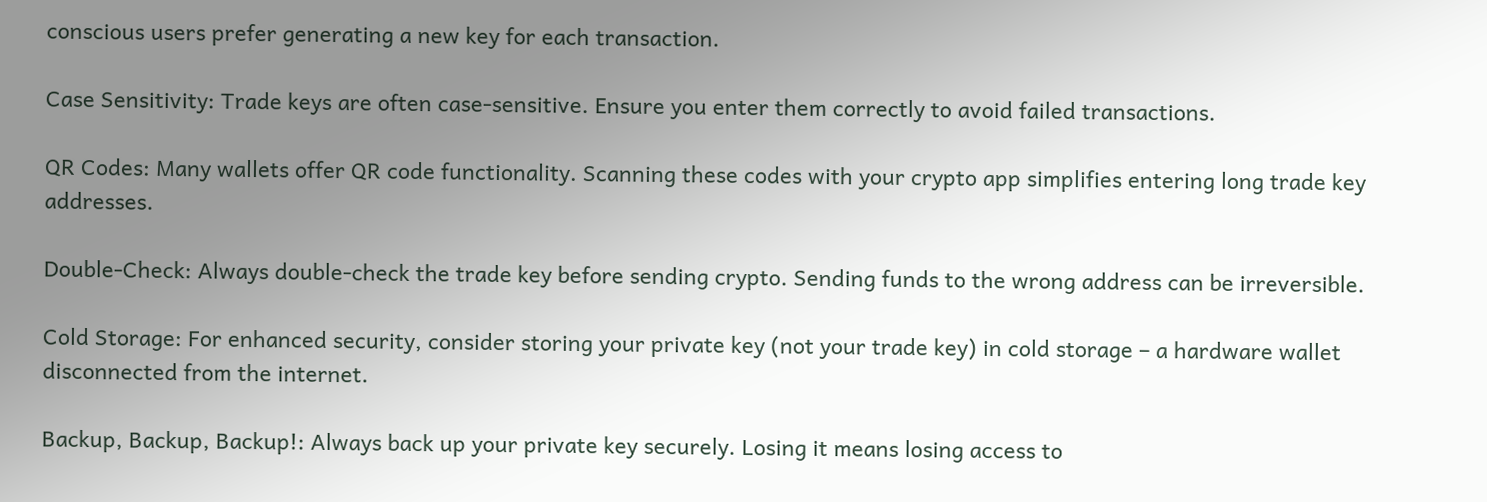conscious users prefer generating a new key for each transaction.

Case Sensitivity: Trade keys are often case-sensitive. Ensure you enter them correctly to avoid failed transactions.

QR Codes: Many wallets offer QR code functionality. Scanning these codes with your crypto app simplifies entering long trade key addresses.

Double-Check: Always double-check the trade key before sending crypto. Sending funds to the wrong address can be irreversible.

Cold Storage: For enhanced security, consider storing your private key (not your trade key) in cold storage – a hardware wallet disconnected from the internet.

Backup, Backup, Backup!: Always back up your private key securely. Losing it means losing access to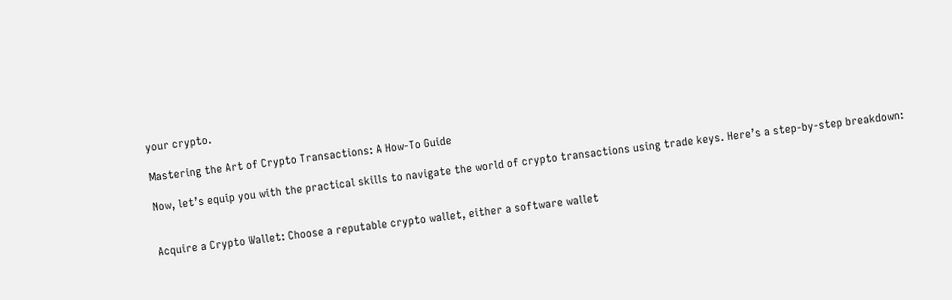your crypto.

Mastering the Art of Crypto Transactions: A How-To Guide

Now, let’s equip you with the practical skills to navigate the world of crypto transactions using trade keys. Here’s a step-by-step breakdown:


Acquire a Crypto Wallet: Choose a reputable crypto wallet, either a software wallet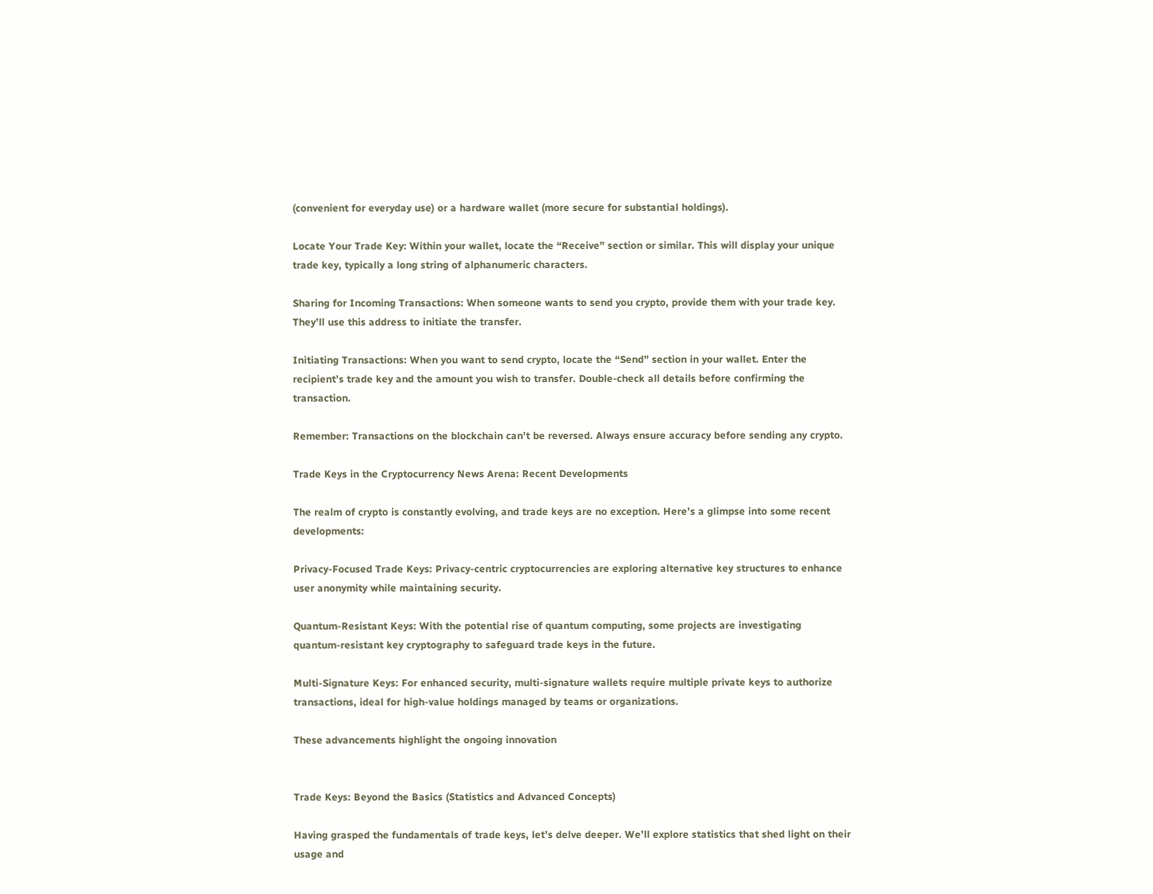(convenient for everyday use) or a hardware wallet (more secure for substantial holdings).

Locate Your Trade Key: Within your wallet, locate the “Receive” section or similar. This will display your unique trade key, typically a long string of alphanumeric characters.

Sharing for Incoming Transactions: When someone wants to send you crypto, provide them with your trade key. They’ll use this address to initiate the transfer.

Initiating Transactions: When you want to send crypto, locate the “Send” section in your wallet. Enter the recipient’s trade key and the amount you wish to transfer. Double-check all details before confirming the transaction.

Remember: Transactions on the blockchain can’t be reversed. Always ensure accuracy before sending any crypto.

Trade Keys in the Cryptocurrency News Arena: Recent Developments

The realm of crypto is constantly evolving, and trade keys are no exception. Here’s a glimpse into some recent developments:

Privacy-Focused Trade Keys: Privacy-centric cryptocurrencies are exploring alternative key structures to enhance user anonymity while maintaining security.

Quantum-Resistant Keys: With the potential rise of quantum computing, some projects are investigating quantum-resistant key cryptography to safeguard trade keys in the future.

Multi-Signature Keys: For enhanced security, multi-signature wallets require multiple private keys to authorize transactions, ideal for high-value holdings managed by teams or organizations.

These advancements highlight the ongoing innovation


Trade Keys: Beyond the Basics (Statistics and Advanced Concepts)

Having grasped the fundamentals of trade keys, let’s delve deeper. We’ll explore statistics that shed light on their usage and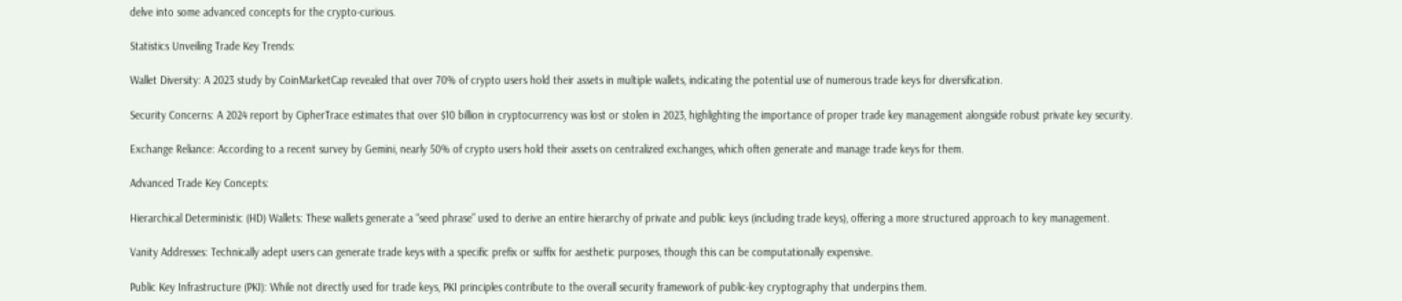delve into some advanced concepts for the crypto-curious.

Statistics Unveiling Trade Key Trends:

Wallet Diversity: A 2023 study by CoinMarketCap revealed that over 70% of crypto users hold their assets in multiple wallets, indicating the potential use of numerous trade keys for diversification.

Security Concerns: A 2024 report by CipherTrace estimates that over $10 billion in cryptocurrency was lost or stolen in 2023, highlighting the importance of proper trade key management alongside robust private key security.

Exchange Reliance: According to a recent survey by Gemini, nearly 50% of crypto users hold their assets on centralized exchanges, which often generate and manage trade keys for them.

Advanced Trade Key Concepts:

Hierarchical Deterministic (HD) Wallets: These wallets generate a “seed phrase” used to derive an entire hierarchy of private and public keys (including trade keys), offering a more structured approach to key management.

Vanity Addresses: Technically adept users can generate trade keys with a specific prefix or suffix for aesthetic purposes, though this can be computationally expensive.

Public Key Infrastructure (PKI): While not directly used for trade keys, PKI principles contribute to the overall security framework of public-key cryptography that underpins them.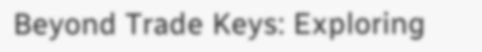Beyond Trade Keys: Exploring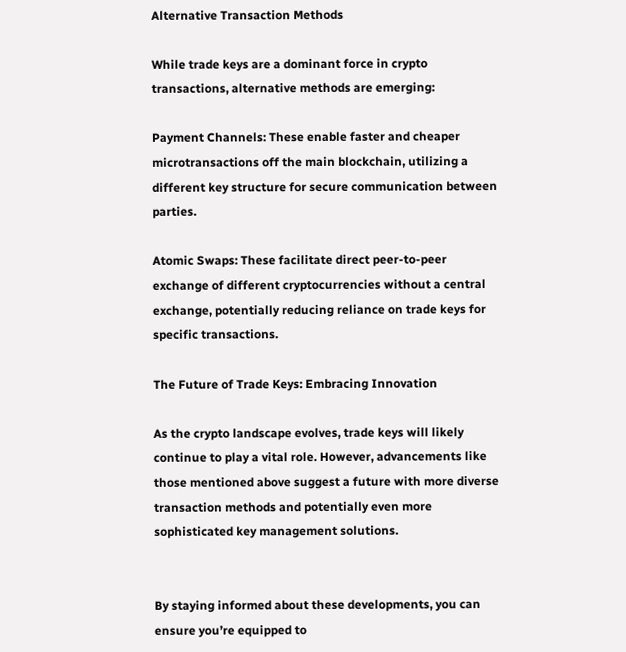Alternative Transaction Methods

While trade keys are a dominant force in crypto transactions, alternative methods are emerging:

Payment Channels: These enable faster and cheaper microtransactions off the main blockchain, utilizing a different key structure for secure communication between parties.

Atomic Swaps: These facilitate direct peer-to-peer exchange of different cryptocurrencies without a central exchange, potentially reducing reliance on trade keys for specific transactions.

The Future of Trade Keys: Embracing Innovation

As the crypto landscape evolves, trade keys will likely continue to play a vital role. However, advancements like those mentioned above suggest a future with more diverse transaction methods and potentially even more sophisticated key management solutions.


By staying informed about these developments, you can ensure you’re equipped to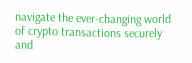navigate the ever-changing world of crypto transactions securely and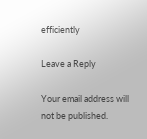efficiently

Leave a Reply

Your email address will not be published.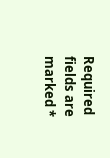Required fields are marked *